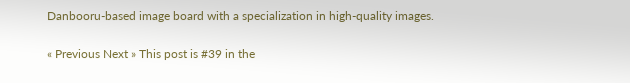Danbooru-based image board with a specialization in high-quality images.

« Previous Next » This post is #39 in the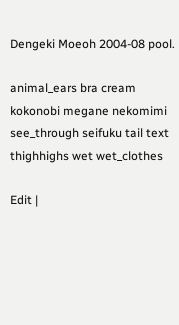Dengeki Moeoh 2004-08 pool.

animal_ears bra cream kokonobi megane nekomimi see_through seifuku tail text thighhighs wet wet_clothes

Edit |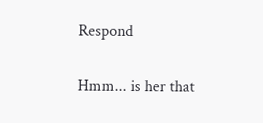Respond

Hmm... is her that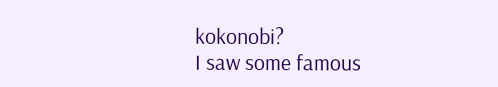kokonobi?
I saw some famous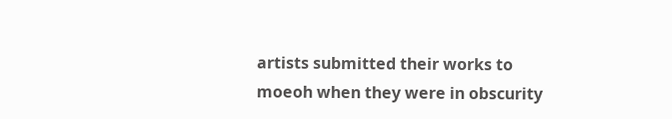artists submitted their works to moeoh when they were in obscurity